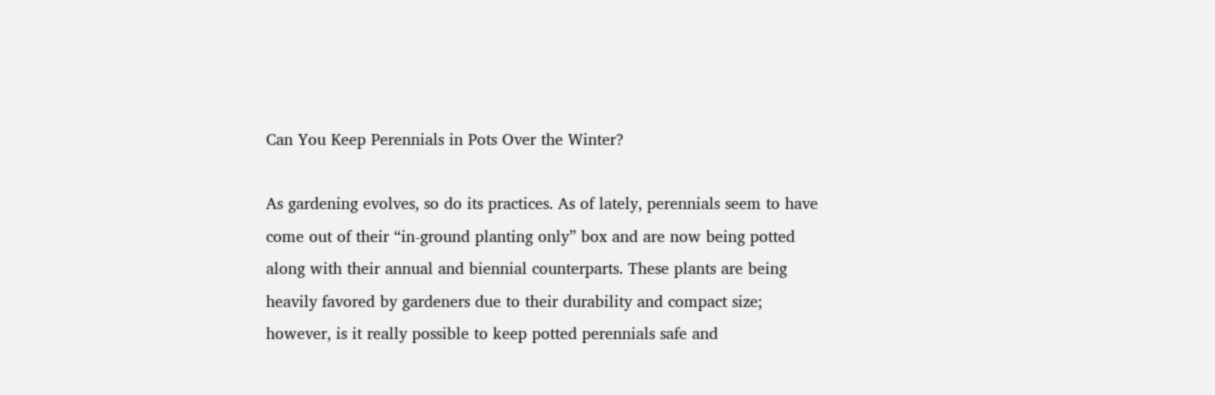Can You Keep Perennials in Pots Over the Winter?

As gardening evolves, so do its practices. As of lately, perennials seem to have come out of their “in-ground planting only” box and are now being potted along with their annual and biennial counterparts. These plants are being heavily favored by gardeners due to their durability and compact size; however, is it really possible to keep potted perennials safe and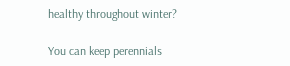healthy throughout winter?

You can keep perennials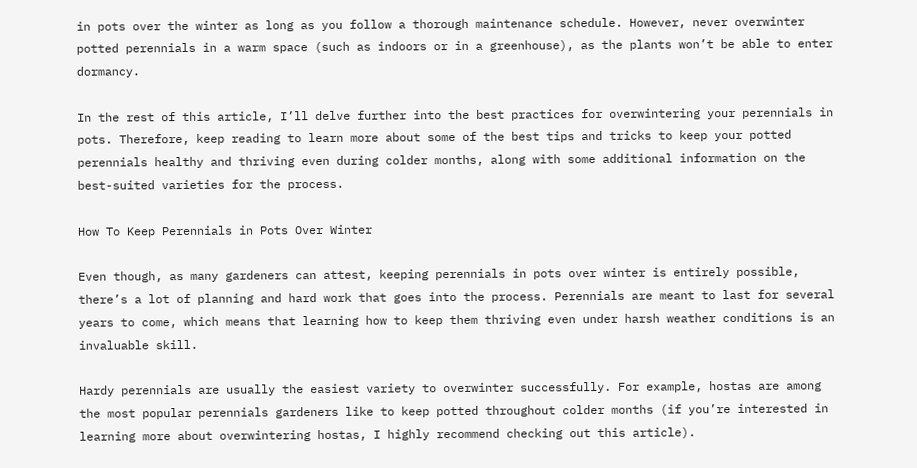in pots over the winter as long as you follow a thorough maintenance schedule. However, never overwinter potted perennials in a warm space (such as indoors or in a greenhouse), as the plants won’t be able to enter dormancy.

In the rest of this article, I’ll delve further into the best practices for overwintering your perennials in pots. Therefore, keep reading to learn more about some of the best tips and tricks to keep your potted perennials healthy and thriving even during colder months, along with some additional information on the best-suited varieties for the process.

How To Keep Perennials in Pots Over Winter

Even though, as many gardeners can attest, keeping perennials in pots over winter is entirely possible, there’s a lot of planning and hard work that goes into the process. Perennials are meant to last for several years to come, which means that learning how to keep them thriving even under harsh weather conditions is an invaluable skill.

Hardy perennials are usually the easiest variety to overwinter successfully. For example, hostas are among the most popular perennials gardeners like to keep potted throughout colder months (if you’re interested in learning more about overwintering hostas, I highly recommend checking out this article).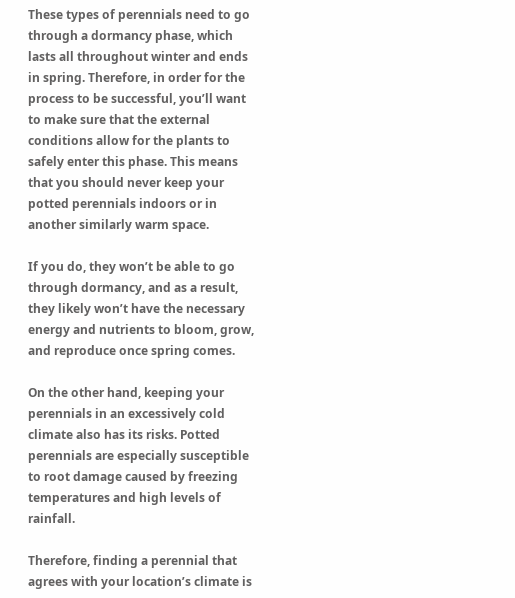These types of perennials need to go through a dormancy phase, which lasts all throughout winter and ends in spring. Therefore, in order for the process to be successful, you’ll want to make sure that the external conditions allow for the plants to safely enter this phase. This means that you should never keep your potted perennials indoors or in another similarly warm space.

If you do, they won’t be able to go through dormancy, and as a result, they likely won’t have the necessary energy and nutrients to bloom, grow, and reproduce once spring comes.

On the other hand, keeping your perennials in an excessively cold climate also has its risks. Potted perennials are especially susceptible to root damage caused by freezing temperatures and high levels of rainfall.

Therefore, finding a perennial that agrees with your location’s climate is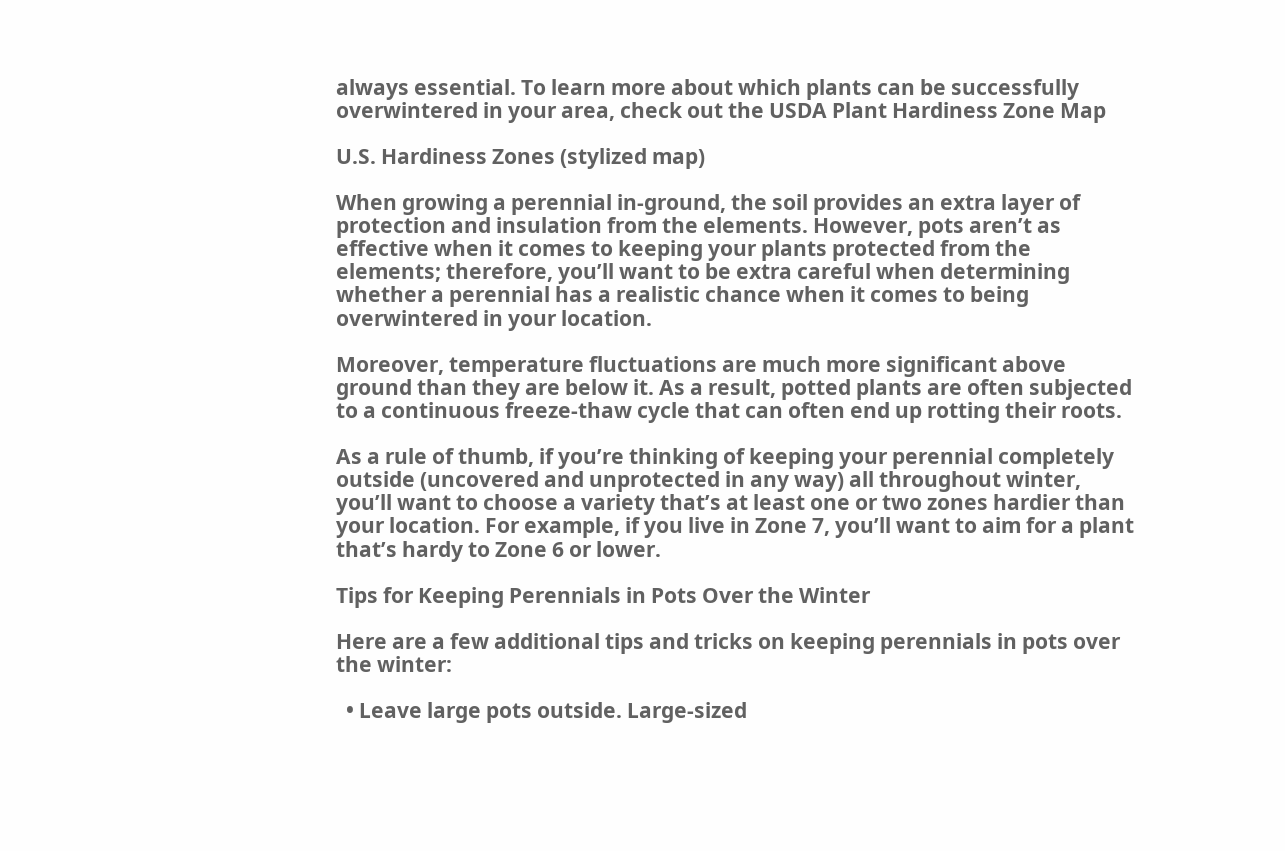always essential. To learn more about which plants can be successfully overwintered in your area, check out the USDA Plant Hardiness Zone Map

U.S. Hardiness Zones (stylized map)

When growing a perennial in-ground, the soil provides an extra layer of protection and insulation from the elements. However, pots aren’t as effective when it comes to keeping your plants protected from the elements; therefore, you’ll want to be extra careful when determining whether a perennial has a realistic chance when it comes to being overwintered in your location.

Moreover, temperature fluctuations are much more significant above ground than they are below it. As a result, potted plants are often subjected to a continuous freeze-thaw cycle that can often end up rotting their roots.

As a rule of thumb, if you’re thinking of keeping your perennial completely outside (uncovered and unprotected in any way) all throughout winter, you’ll want to choose a variety that’s at least one or two zones hardier than your location. For example, if you live in Zone 7, you’ll want to aim for a plant that’s hardy to Zone 6 or lower.

Tips for Keeping Perennials in Pots Over the Winter

Here are a few additional tips and tricks on keeping perennials in pots over the winter:

  • Leave large pots outside. Large-sized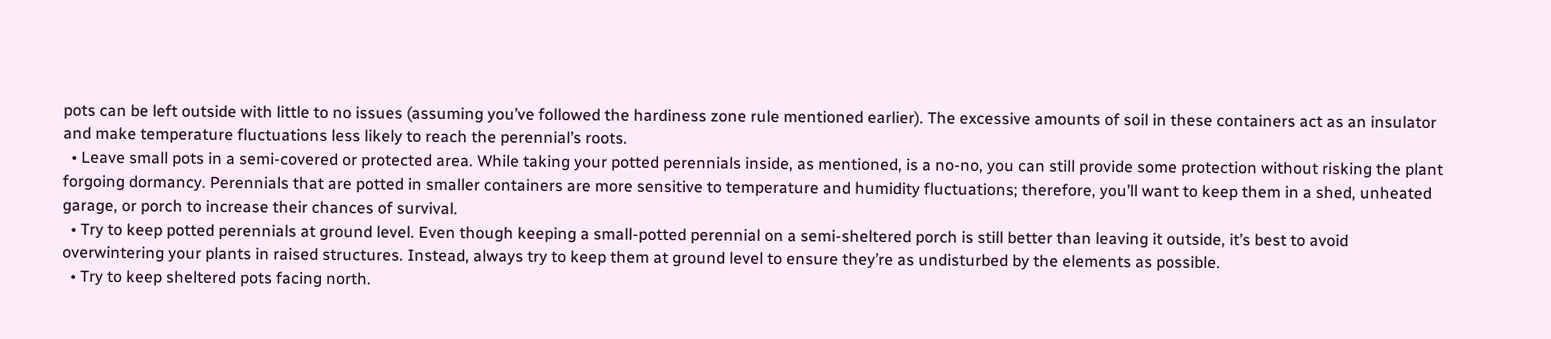pots can be left outside with little to no issues (assuming you’ve followed the hardiness zone rule mentioned earlier). The excessive amounts of soil in these containers act as an insulator and make temperature fluctuations less likely to reach the perennial’s roots.
  • Leave small pots in a semi-covered or protected area. While taking your potted perennials inside, as mentioned, is a no-no, you can still provide some protection without risking the plant forgoing dormancy. Perennials that are potted in smaller containers are more sensitive to temperature and humidity fluctuations; therefore, you’ll want to keep them in a shed, unheated garage, or porch to increase their chances of survival.
  • Try to keep potted perennials at ground level. Even though keeping a small-potted perennial on a semi-sheltered porch is still better than leaving it outside, it’s best to avoid overwintering your plants in raised structures. Instead, always try to keep them at ground level to ensure they’re as undisturbed by the elements as possible.
  • Try to keep sheltered pots facing north.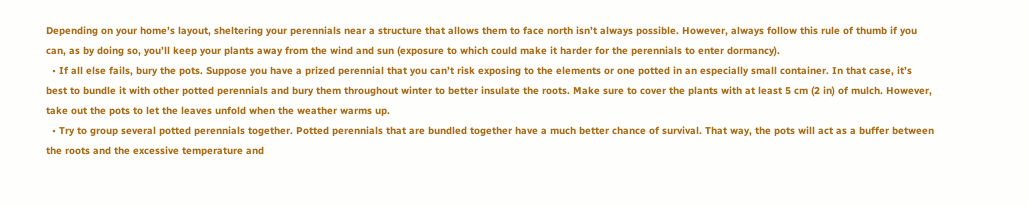Depending on your home’s layout, sheltering your perennials near a structure that allows them to face north isn’t always possible. However, always follow this rule of thumb if you can, as by doing so, you’ll keep your plants away from the wind and sun (exposure to which could make it harder for the perennials to enter dormancy).
  • If all else fails, bury the pots. Suppose you have a prized perennial that you can’t risk exposing to the elements or one potted in an especially small container. In that case, it’s best to bundle it with other potted perennials and bury them throughout winter to better insulate the roots. Make sure to cover the plants with at least 5 cm (2 in) of mulch. However, take out the pots to let the leaves unfold when the weather warms up.
  • Try to group several potted perennials together. Potted perennials that are bundled together have a much better chance of survival. That way, the pots will act as a buffer between the roots and the excessive temperature and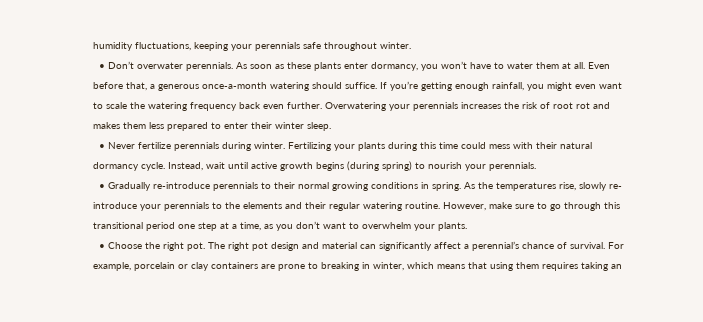humidity fluctuations, keeping your perennials safe throughout winter.
  • Don’t overwater perennials. As soon as these plants enter dormancy, you won’t have to water them at all. Even before that, a generous once-a-month watering should suffice. If you’re getting enough rainfall, you might even want to scale the watering frequency back even further. Overwatering your perennials increases the risk of root rot and makes them less prepared to enter their winter sleep.
  • Never fertilize perennials during winter. Fertilizing your plants during this time could mess with their natural dormancy cycle. Instead, wait until active growth begins (during spring) to nourish your perennials.
  • Gradually re-introduce perennials to their normal growing conditions in spring. As the temperatures rise, slowly re-introduce your perennials to the elements and their regular watering routine. However, make sure to go through this transitional period one step at a time, as you don’t want to overwhelm your plants.
  • Choose the right pot. The right pot design and material can significantly affect a perennial’s chance of survival. For example, porcelain or clay containers are prone to breaking in winter, which means that using them requires taking an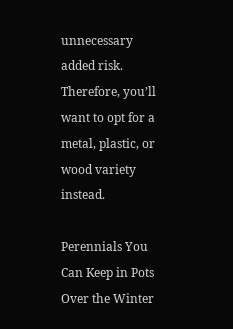unnecessary added risk. Therefore, you’ll want to opt for a metal, plastic, or wood variety instead.

Perennials You Can Keep in Pots Over the Winter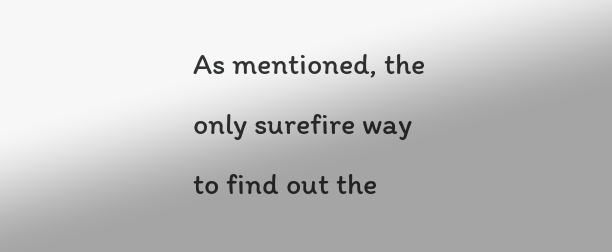As mentioned, the only surefire way to find out the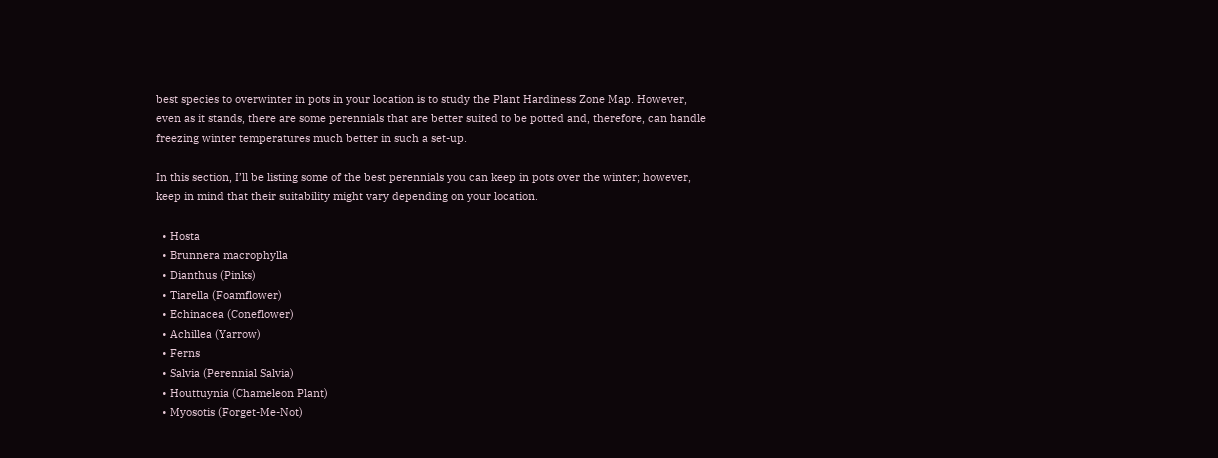best species to overwinter in pots in your location is to study the Plant Hardiness Zone Map. However, even as it stands, there are some perennials that are better suited to be potted and, therefore, can handle freezing winter temperatures much better in such a set-up.

In this section, I’ll be listing some of the best perennials you can keep in pots over the winter; however, keep in mind that their suitability might vary depending on your location.

  • Hosta
  • Brunnera macrophylla
  • Dianthus (Pinks)
  • Tiarella (Foamflower)
  • Echinacea (Coneflower)
  • Achillea (Yarrow)
  • Ferns
  • Salvia (Perennial Salvia)
  • Houttuynia (Chameleon Plant)
  • Myosotis (Forget-Me-Not)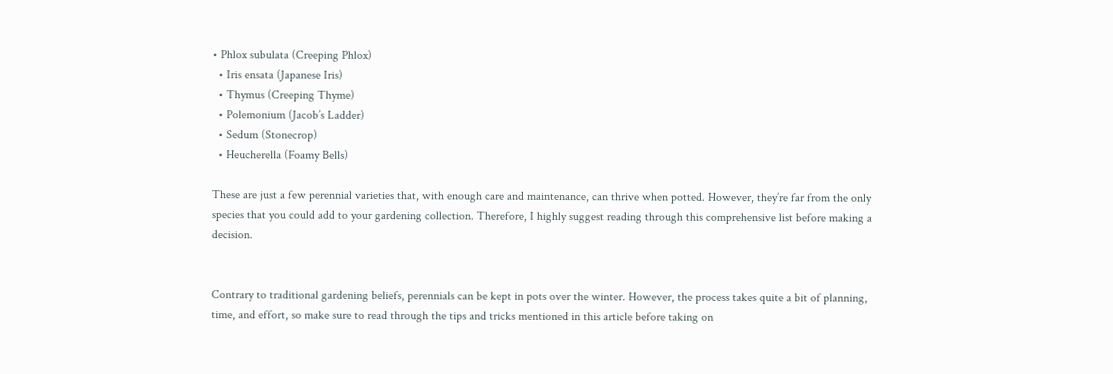• Phlox subulata (Creeping Phlox)
  • Iris ensata (Japanese Iris)
  • Thymus (Creeping Thyme)
  • Polemonium (Jacob’s Ladder)
  • Sedum (Stonecrop)
  • Heucherella (Foamy Bells)

These are just a few perennial varieties that, with enough care and maintenance, can thrive when potted. However, they’re far from the only species that you could add to your gardening collection. Therefore, I highly suggest reading through this comprehensive list before making a decision.


Contrary to traditional gardening beliefs, perennials can be kept in pots over the winter. However, the process takes quite a bit of planning, time, and effort, so make sure to read through the tips and tricks mentioned in this article before taking on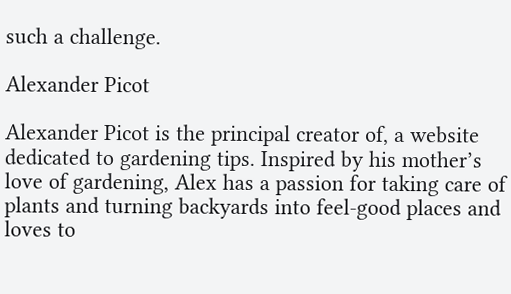such a challenge.

Alexander Picot

Alexander Picot is the principal creator of, a website dedicated to gardening tips. Inspired by his mother’s love of gardening, Alex has a passion for taking care of plants and turning backyards into feel-good places and loves to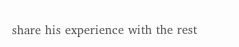share his experience with the rest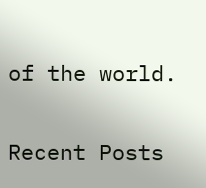of the world.

Recent Posts